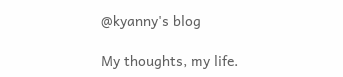@kyanny's blog

My thoughts, my life.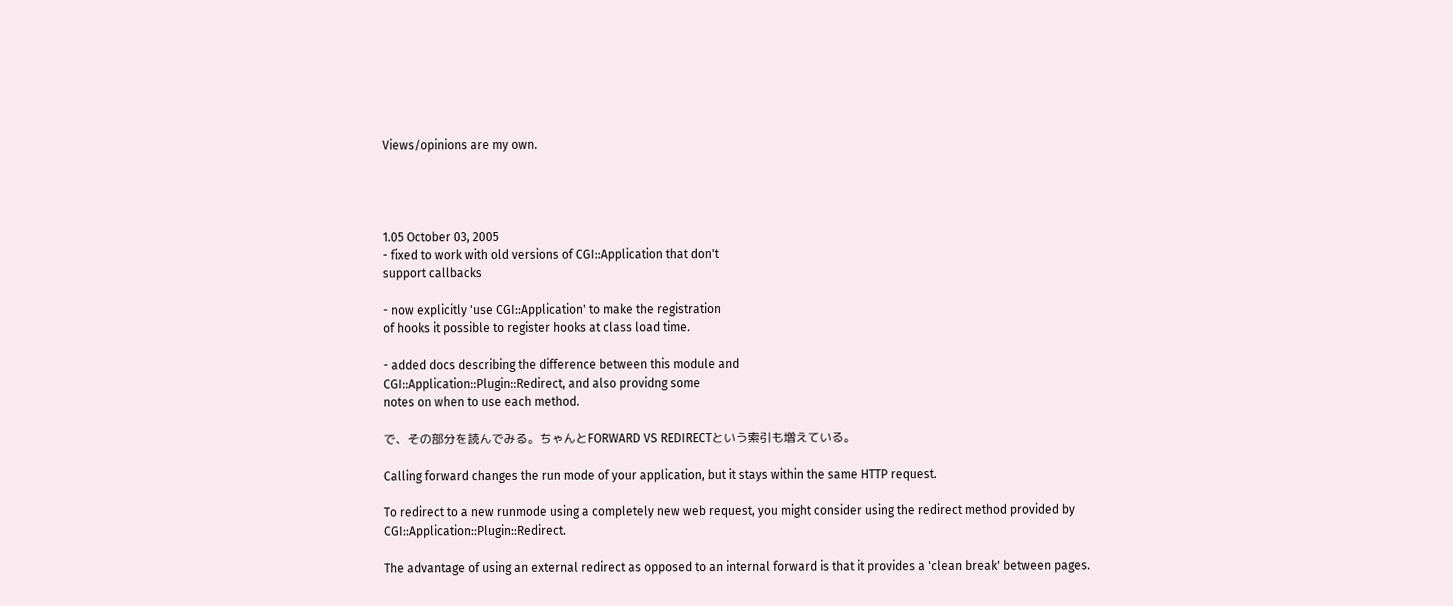Views/opinions are my own.




1.05 October 03, 2005
- fixed to work with old versions of CGI::Application that don't
support callbacks

- now explicitly 'use CGI::Application' to make the registration
of hooks it possible to register hooks at class load time.

- added docs describing the difference between this module and
CGI::Application::Plugin::Redirect, and also providng some
notes on when to use each method.

で、その部分を読んでみる。ちゃんとFORWARD VS REDIRECTという索引も増えている。

Calling forward changes the run mode of your application, but it stays within the same HTTP request.

To redirect to a new runmode using a completely new web request, you might consider using the redirect method provided by CGI::Application::Plugin::Redirect.

The advantage of using an external redirect as opposed to an internal forward is that it provides a 'clean break' between pages.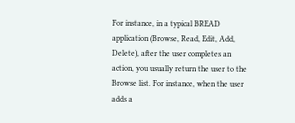For instance, in a typical BREAD application (Browse, Read, Edit, Add, Delete), after the user completes an action, you usually return the user to the Browse list. For instance, when the user adds a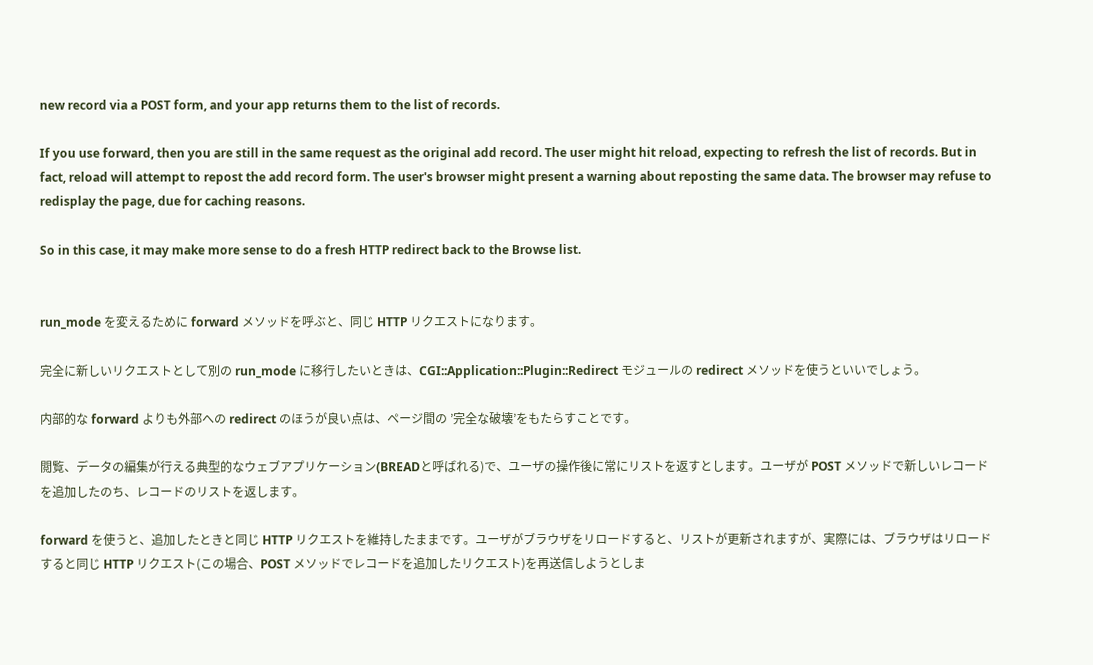new record via a POST form, and your app returns them to the list of records.

If you use forward, then you are still in the same request as the original add record. The user might hit reload, expecting to refresh the list of records. But in fact, reload will attempt to repost the add record form. The user's browser might present a warning about reposting the same data. The browser may refuse to redisplay the page, due for caching reasons.

So in this case, it may make more sense to do a fresh HTTP redirect back to the Browse list.


run_mode を変えるために forward メソッドを呼ぶと、同じ HTTP リクエストになります。

完全に新しいリクエストとして別の run_mode に移行したいときは、CGI::Application::Plugin::Redirect モジュールの redirect メソッドを使うといいでしょう。

内部的な forward よりも外部への redirect のほうが良い点は、ページ間の ’完全な破壊’をもたらすことです。

閲覧、データの編集が行える典型的なウェブアプリケーション(BREADと呼ばれる)で、ユーザの操作後に常にリストを返すとします。ユーザが POST メソッドで新しいレコードを追加したのち、レコードのリストを返します。

forward を使うと、追加したときと同じ HTTP リクエストを維持したままです。ユーザがブラウザをリロードすると、リストが更新されますが、実際には、ブラウザはリロードすると同じ HTTP リクエスト(この場合、POST メソッドでレコードを追加したリクエスト)を再送信しようとしま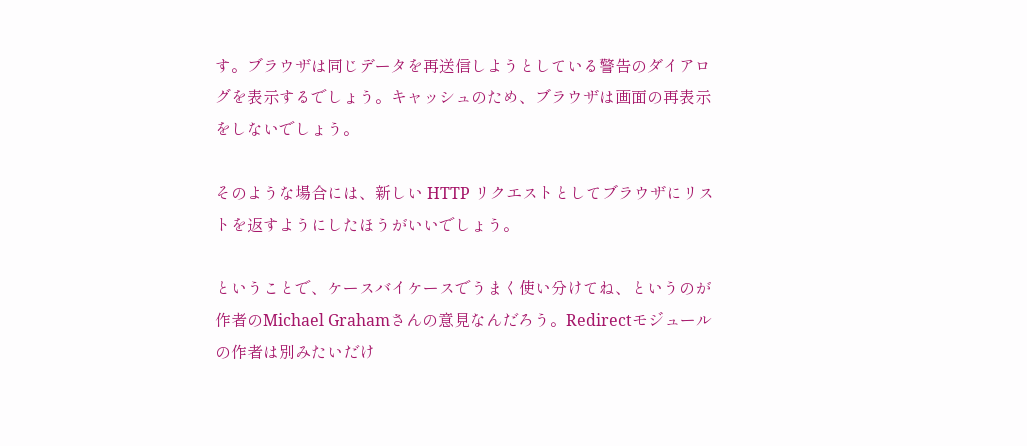す。ブラウザは同じデータを再送信しようとしている警告のダイアログを表示するでしょう。キャッシュのため、ブラウザは画面の再表示をしないでしょう。

そのような場合には、新しい HTTP リクエストとしてブラウザにリストを返すようにしたほうがいいでしょう。

ということで、ケースバイケースでうまく使い分けてね、というのが作者のMichael Grahamさんの意見なんだろう。Redirectモジュールの作者は別みたいだけ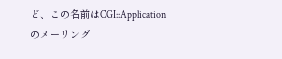ど、この名前はCGI::Applicationのメーリング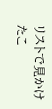リストで見かけたこ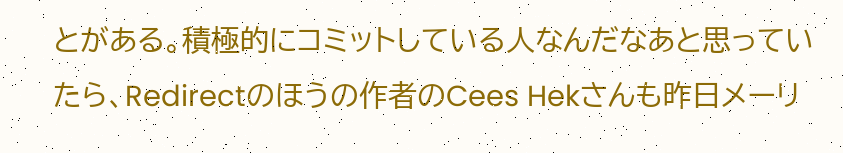とがある。積極的にコミットしている人なんだなあと思っていたら、Redirectのほうの作者のCees Hekさんも昨日メーリ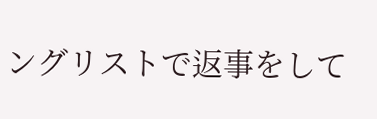ングリストで返事をして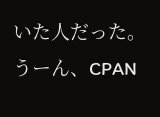いた人だった。うーん、CPAN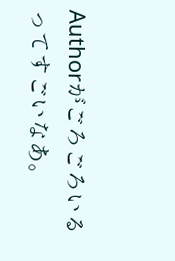Authorがごろごろいるってすごいなあ。